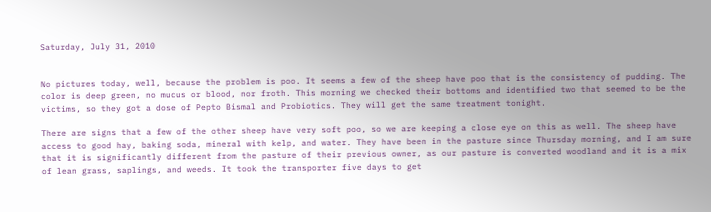Saturday, July 31, 2010


No pictures today, well, because the problem is poo. It seems a few of the sheep have poo that is the consistency of pudding. The color is deep green, no mucus or blood, nor froth. This morning we checked their bottoms and identified two that seemed to be the victims, so they got a dose of Pepto Bismal and Probiotics. They will get the same treatment tonight.

There are signs that a few of the other sheep have very soft poo, so we are keeping a close eye on this as well. The sheep have access to good hay, baking soda, mineral with kelp, and water. They have been in the pasture since Thursday morning, and I am sure that it is significantly different from the pasture of their previous owner, as our pasture is converted woodland and it is a mix of lean grass, saplings, and weeds. It took the transporter five days to get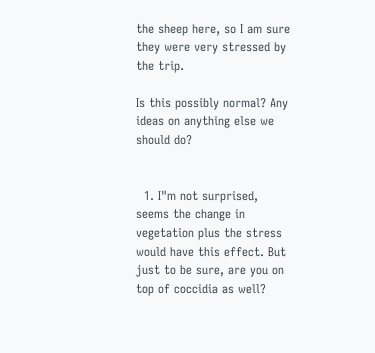the sheep here, so I am sure they were very stressed by the trip.

Is this possibly normal? Any ideas on anything else we should do?


  1. I"m not surprised, seems the change in vegetation plus the stress would have this effect. But just to be sure, are you on top of coccidia as well?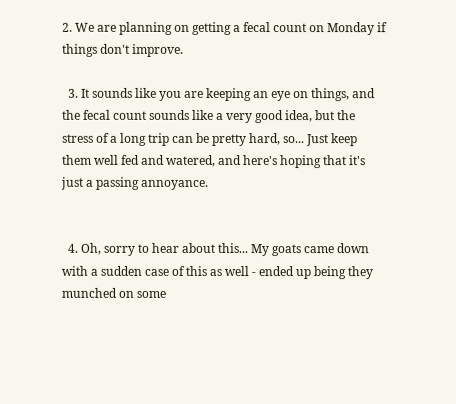2. We are planning on getting a fecal count on Monday if things don't improve.

  3. It sounds like you are keeping an eye on things, and the fecal count sounds like a very good idea, but the stress of a long trip can be pretty hard, so... Just keep them well fed and watered, and here's hoping that it's just a passing annoyance.


  4. Oh, sorry to hear about this... My goats came down with a sudden case of this as well - ended up being they munched on some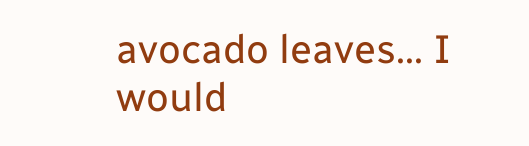avocado leaves... I would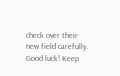check over their new field carefully. Good luck! Keep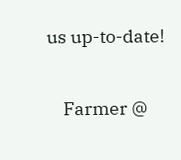us up-to-date!

    Farmer @